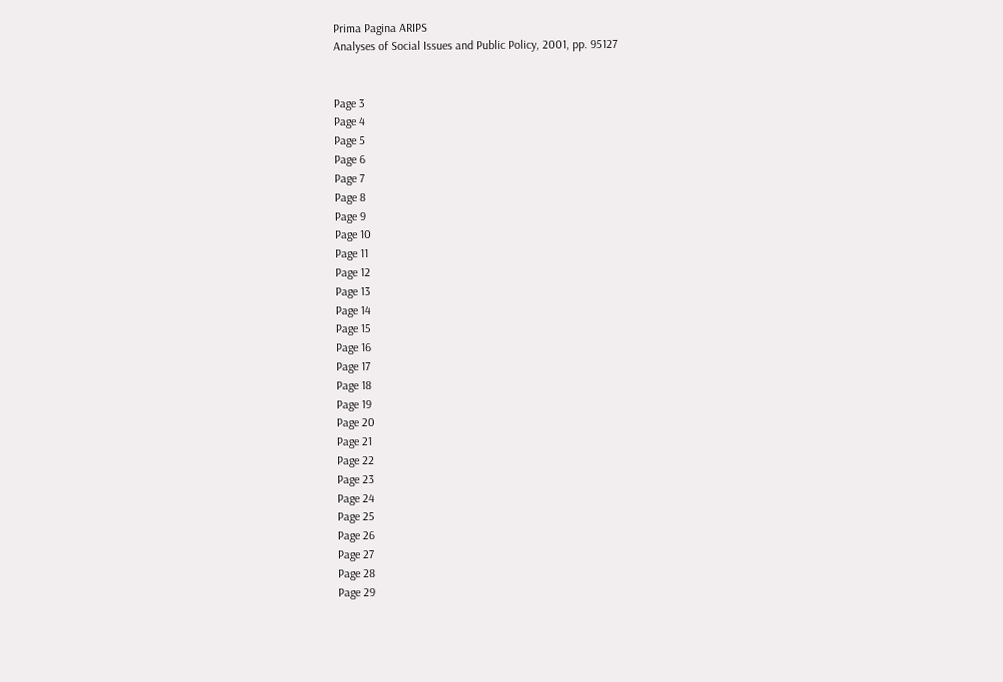Prima Pagina ARIPS
Analyses of Social Issues and Public Policy, 2001, pp. 95127


Page 3
Page 4
Page 5
Page 6
Page 7
Page 8
Page 9
Page 10
Page 11
Page 12
Page 13
Page 14
Page 15
Page 16
Page 17
Page 18
Page 19
Page 20
Page 21
Page 22
Page 23
Page 24
Page 25
Page 26
Page 27
Page 28
Page 29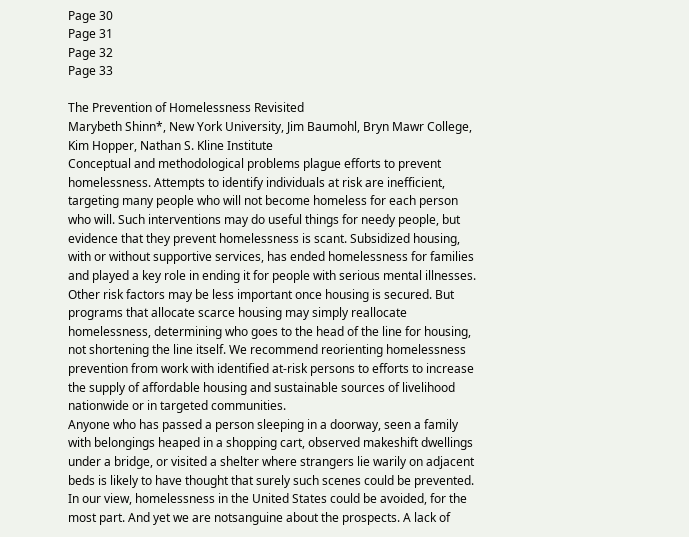Page 30
Page 31
Page 32
Page 33

The Prevention of Homelessness Revisited
Marybeth Shinn*, New York University, Jim Baumohl, Bryn Mawr College, Kim Hopper, Nathan S. Kline Institute
Conceptual and methodological problems plague efforts to prevent homelessness. Attempts to identify individuals at risk are inefficient, targeting many people who will not become homeless for each person who will. Such interventions may do useful things for needy people, but evidence that they prevent homelessness is scant. Subsidized housing, with or without supportive services, has ended homelessness for families and played a key role in ending it for people with serious mental illnesses. Other risk factors may be less important once housing is secured. But programs that allocate scarce housing may simply reallocate homelessness, determining who goes to the head of the line for housing, not shortening the line itself. We recommend reorienting homelessness prevention from work with identified at-risk persons to efforts to increase the supply of affordable housing and sustainable sources of livelihood nationwide or in targeted communities.
Anyone who has passed a person sleeping in a doorway, seen a family with belongings heaped in a shopping cart, observed makeshift dwellings under a bridge, or visited a shelter where strangers lie warily on adjacent beds is likely to have thought that surely such scenes could be prevented. In our view, homelessness in the United States could be avoided, for the most part. And yet we are notsanguine about the prospects. A lack of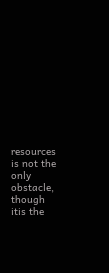resources is not the only obstacle, though itis the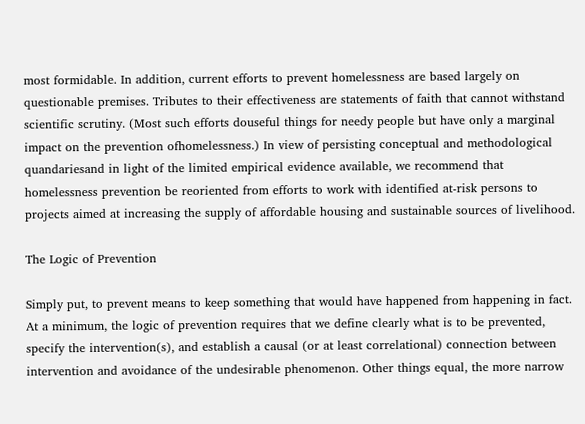most formidable. In addition, current efforts to prevent homelessness are based largely on questionable premises. Tributes to their effectiveness are statements of faith that cannot withstand scientific scrutiny. (Most such efforts douseful things for needy people but have only a marginal impact on the prevention ofhomelessness.) In view of persisting conceptual and methodological quandariesand in light of the limited empirical evidence available, we recommend that homelessness prevention be reoriented from efforts to work with identified at-risk persons to projects aimed at increasing the supply of affordable housing and sustainable sources of livelihood.

The Logic of Prevention

Simply put, to prevent means to keep something that would have happened from happening in fact. At a minimum, the logic of prevention requires that we define clearly what is to be prevented, specify the intervention(s), and establish a causal (or at least correlational) connection between intervention and avoidance of the undesirable phenomenon. Other things equal, the more narrow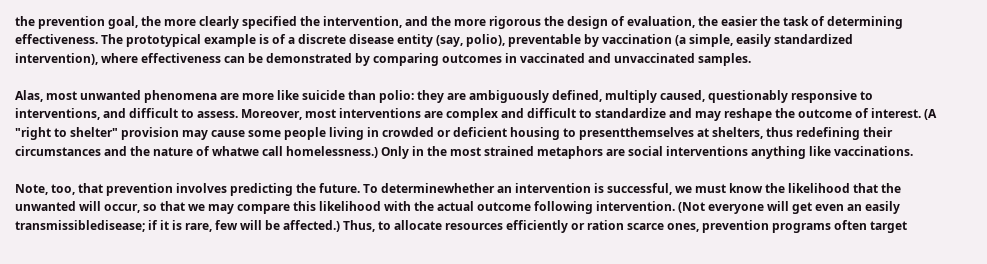the prevention goal, the more clearly specified the intervention, and the more rigorous the design of evaluation, the easier the task of determining effectiveness. The prototypical example is of a discrete disease entity (say, polio), preventable by vaccination (a simple, easily standardized intervention), where effectiveness can be demonstrated by comparing outcomes in vaccinated and unvaccinated samples.

Alas, most unwanted phenomena are more like suicide than polio: they are ambiguously defined, multiply caused, questionably responsive to interventions, and difficult to assess. Moreover, most interventions are complex and difficult to standardize and may reshape the outcome of interest. (A "right to shelter" provision may cause some people living in crowded or deficient housing to presentthemselves at shelters, thus redefining their circumstances and the nature of whatwe call homelessness.) Only in the most strained metaphors are social interventions anything like vaccinations.

Note, too, that prevention involves predicting the future. To determinewhether an intervention is successful, we must know the likelihood that the unwanted will occur, so that we may compare this likelihood with the actual outcome following intervention. (Not everyone will get even an easily transmissibledisease; if it is rare, few will be affected.) Thus, to allocate resources efficiently or ration scarce ones, prevention programs often target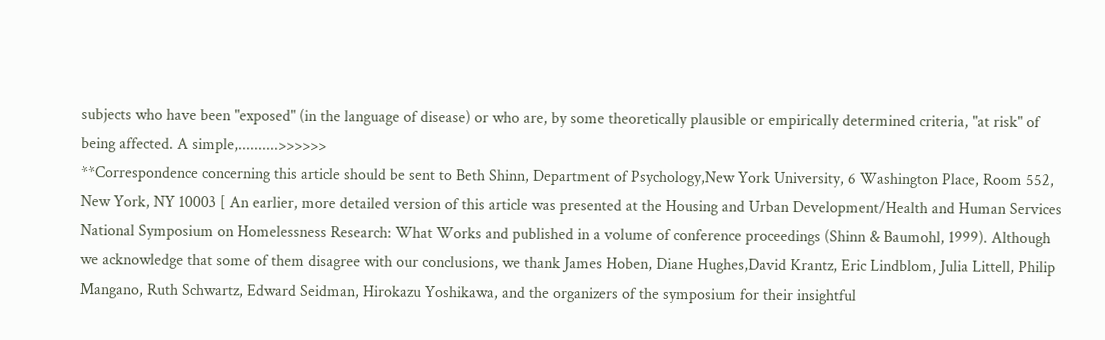subjects who have been "exposed" (in the language of disease) or who are, by some theoretically plausible or empirically determined criteria, "at risk" of being affected. A simple,..........>>>>>>
**Correspondence concerning this article should be sent to Beth Shinn, Department of Psychology,New York University, 6 Washington Place, Room 552, New York, NY 10003 [ An earlier, more detailed version of this article was presented at the Housing and Urban Development/Health and Human Services National Symposium on Homelessness Research: What Works and published in a volume of conference proceedings (Shinn & Baumohl, 1999). Although we acknowledge that some of them disagree with our conclusions, we thank James Hoben, Diane Hughes,David Krantz, Eric Lindblom, Julia Littell, Philip Mangano, Ruth Schwartz, Edward Seidman, Hirokazu Yoshikawa, and the organizers of the symposium for their insightful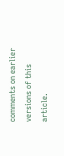comments on earlier versions of this article.